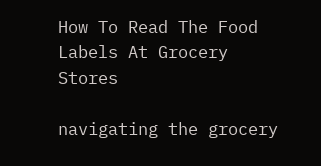How To Read The Food Labels At Grocery Stores

navigating the grocery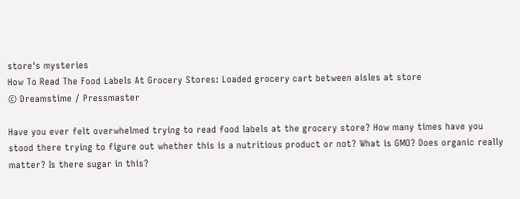store's mysteries
How To Read The Food Labels At Grocery Stores: Loaded grocery cart between aisles at store
© Dreamstime / Pressmaster

Have you ever felt overwhelmed trying to read food labels at the grocery store? How many times have you stood there trying to figure out whether this is a nutritious product or not? What is GMO? Does organic really matter? Is there sugar in this?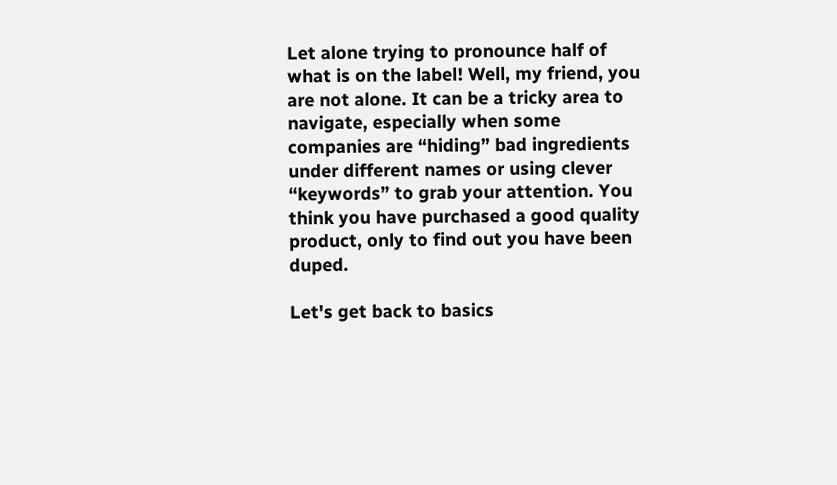Let alone trying to pronounce half of what is on the label! Well, my friend, you are not alone. It can be a tricky area to navigate, especially when some companies are “hiding” bad ingredients under different names or using clever “keywords” to grab your attention. You think you have purchased a good quality product, only to find out you have been duped.

Let's get back to basics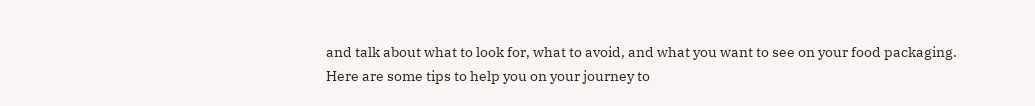and talk about what to look for, what to avoid, and what you want to see on your food packaging. Here are some tips to help you on your journey to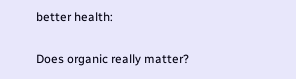better health:

Does organic really matter?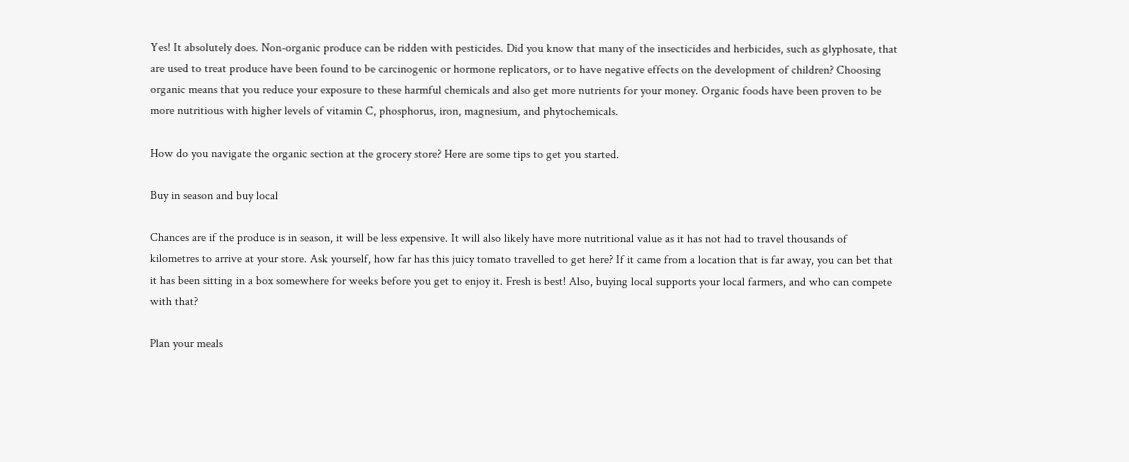Yes! It absolutely does. Non-organic produce can be ridden with pesticides. Did you know that many of the insecticides and herbicides, such as glyphosate, that are used to treat produce have been found to be carcinogenic or hormone replicators, or to have negative effects on the development of children? Choosing organic means that you reduce your exposure to these harmful chemicals and also get more nutrients for your money. Organic foods have been proven to be more nutritious with higher levels of vitamin C, phosphorus, iron, magnesium, and phytochemicals.

How do you navigate the organic section at the grocery store? Here are some tips to get you started.

Buy in season and buy local

Chances are if the produce is in season, it will be less expensive. It will also likely have more nutritional value as it has not had to travel thousands of kilometres to arrive at your store. Ask yourself, how far has this juicy tomato travelled to get here? If it came from a location that is far away, you can bet that it has been sitting in a box somewhere for weeks before you get to enjoy it. Fresh is best! Also, buying local supports your local farmers, and who can compete with that?

Plan your meals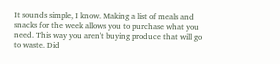It sounds simple, I know. Making a list of meals and snacks for the week allows you to purchase what you need. This way you aren't buying produce that will go to waste. Did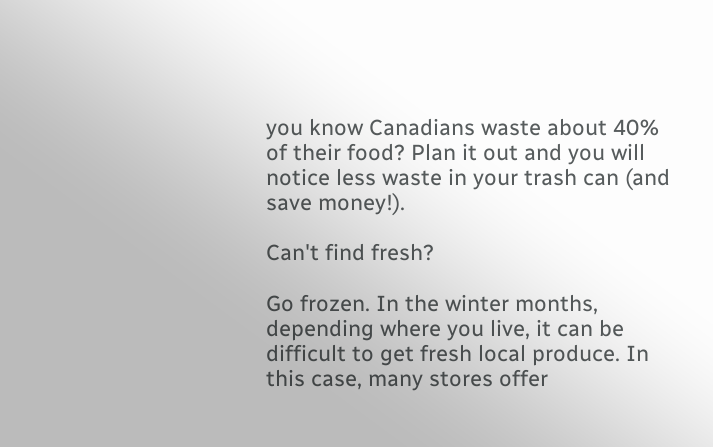you know Canadians waste about 40% of their food? Plan it out and you will notice less waste in your trash can (and save money!).

Can't find fresh?

Go frozen. In the winter months, depending where you live, it can be difficult to get fresh local produce. In this case, many stores offer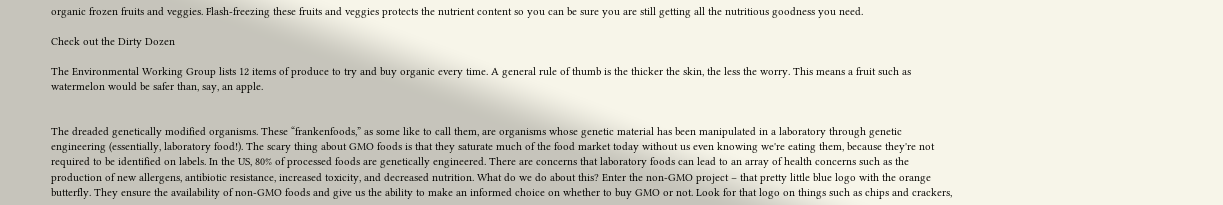organic frozen fruits and veggies. Flash-freezing these fruits and veggies protects the nutrient content so you can be sure you are still getting all the nutritious goodness you need.

Check out the Dirty Dozen

The Environmental Working Group lists 12 items of produce to try and buy organic every time. A general rule of thumb is the thicker the skin, the less the worry. This means a fruit such as watermelon would be safer than, say, an apple.


The dreaded genetically modified organisms. These “frankenfoods,” as some like to call them, are organisms whose genetic material has been manipulated in a laboratory through genetic engineering (essentially, laboratory food!). The scary thing about GMO foods is that they saturate much of the food market today without us even knowing we're eating them, because they're not required to be identified on labels. In the US, 80% of processed foods are genetically engineered. There are concerns that laboratory foods can lead to an array of health concerns such as the production of new allergens, antibiotic resistance, increased toxicity, and decreased nutrition. What do we do about this? Enter the non-GMO project – that pretty little blue logo with the orange butterfly. They ensure the availability of non-GMO foods and give us the ability to make an informed choice on whether to buy GMO or not. Look for that logo on things such as chips and crackers,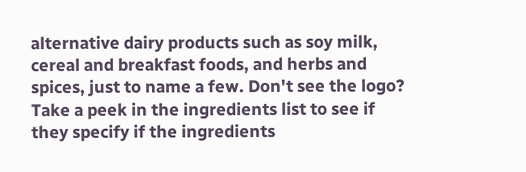alternative dairy products such as soy milk, cereal and breakfast foods, and herbs and spices, just to name a few. Don't see the logo? Take a peek in the ingredients list to see if they specify if the ingredients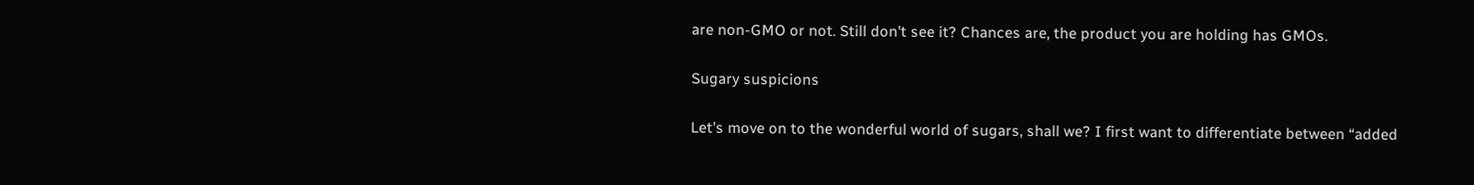are non-GMO or not. Still don't see it? Chances are, the product you are holding has GMOs.

Sugary suspicions

Let's move on to the wonderful world of sugars, shall we? I first want to differentiate between “added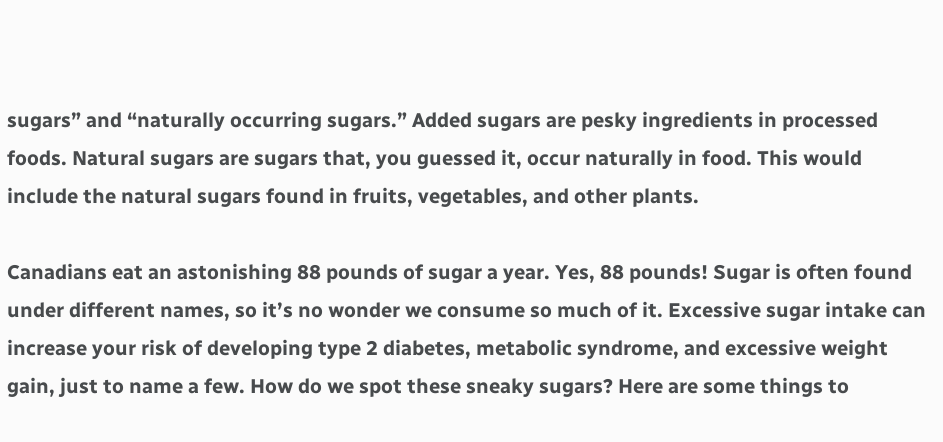sugars” and “naturally occurring sugars.” Added sugars are pesky ingredients in processed foods. Natural sugars are sugars that, you guessed it, occur naturally in food. This would include the natural sugars found in fruits, vegetables, and other plants.

Canadians eat an astonishing 88 pounds of sugar a year. Yes, 88 pounds! Sugar is often found under different names, so it’s no wonder we consume so much of it. Excessive sugar intake can increase your risk of developing type 2 diabetes, metabolic syndrome, and excessive weight gain, just to name a few. How do we spot these sneaky sugars? Here are some things to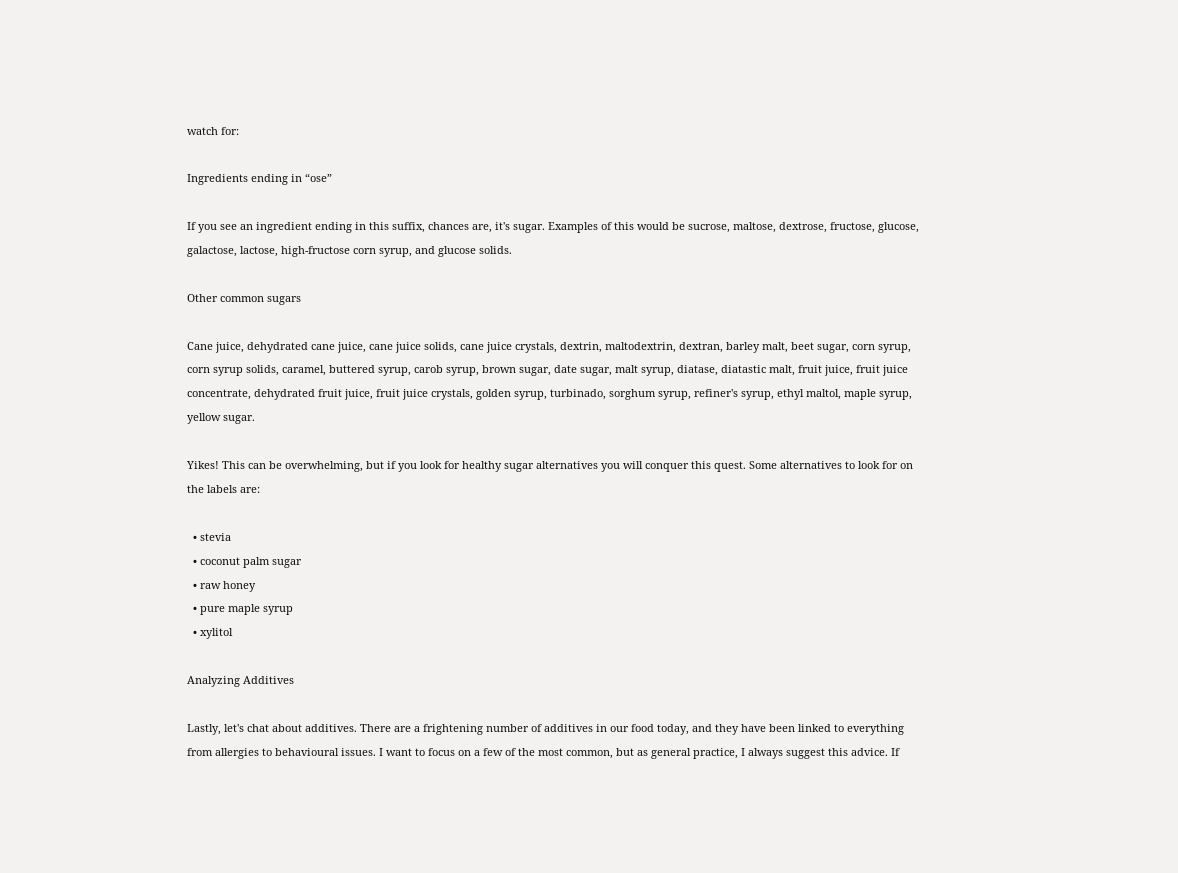watch for:

Ingredients ending in “ose”

If you see an ingredient ending in this suffix, chances are, it's sugar. Examples of this would be sucrose, maltose, dextrose, fructose, glucose, galactose, lactose, high-fructose corn syrup, and glucose solids.

Other common sugars

Cane juice, dehydrated cane juice, cane juice solids, cane juice crystals, dextrin, maltodextrin, dextran, barley malt, beet sugar, corn syrup, corn syrup solids, caramel, buttered syrup, carob syrup, brown sugar, date sugar, malt syrup, diatase, diatastic malt, fruit juice, fruit juice concentrate, dehydrated fruit juice, fruit juice crystals, golden syrup, turbinado, sorghum syrup, refiner's syrup, ethyl maltol, maple syrup, yellow sugar.

Yikes! This can be overwhelming, but if you look for healthy sugar alternatives you will conquer this quest. Some alternatives to look for on the labels are:

  • stevia
  • coconut palm sugar
  • raw honey
  • pure maple syrup
  • xylitol

Analyzing Additives

Lastly, let's chat about additives. There are a frightening number of additives in our food today, and they have been linked to everything from allergies to behavioural issues. I want to focus on a few of the most common, but as general practice, I always suggest this advice. If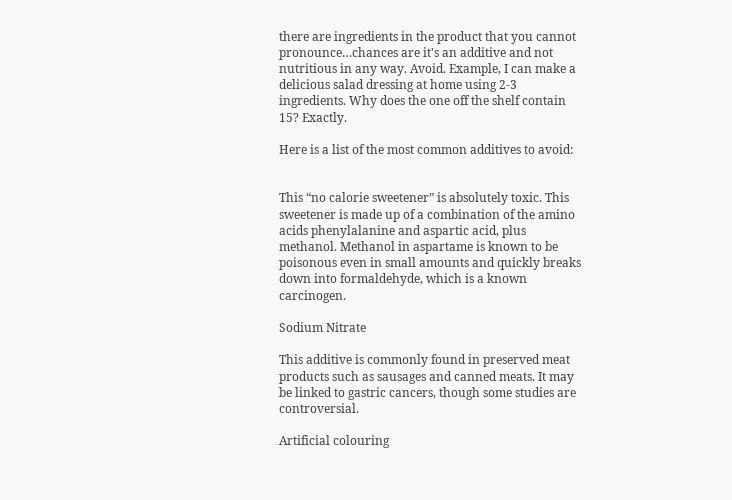there are ingredients in the product that you cannot pronounce…chances are it's an additive and not nutritious in any way. Avoid. Example, I can make a delicious salad dressing at home using 2-3 ingredients. Why does the one off the shelf contain 15? Exactly.

Here is a list of the most common additives to avoid:


This “no calorie sweetener” is absolutely toxic. This sweetener is made up of a combination of the amino acids phenylalanine and aspartic acid, plus methanol. Methanol in aspartame is known to be poisonous even in small amounts and quickly breaks down into formaldehyde, which is a known carcinogen.

Sodium Nitrate

This additive is commonly found in preserved meat products such as sausages and canned meats. It may be linked to gastric cancers, though some studies are controversial.

Artificial colouring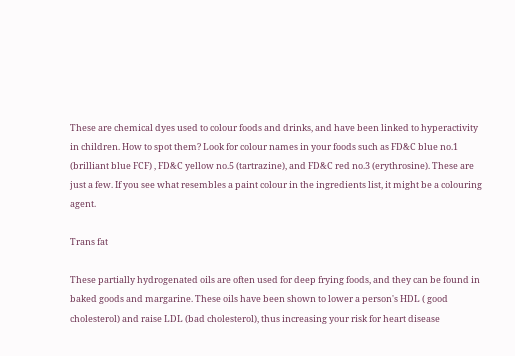These are chemical dyes used to colour foods and drinks, and have been linked to hyperactivity in children. How to spot them? Look for colour names in your foods such as FD&C blue no.1 (brilliant blue FCF) , FD&C yellow no.5 (tartrazine), and FD&C red no.3 (erythrosine). These are just a few. If you see what resembles a paint colour in the ingredients list, it might be a colouring agent.

Trans fat

These partially hydrogenated oils are often used for deep frying foods, and they can be found in baked goods and margarine. These oils have been shown to lower a person's HDL ( good cholesterol) and raise LDL (bad cholesterol), thus increasing your risk for heart disease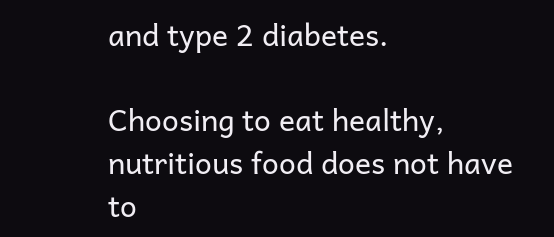and type 2 diabetes.

Choosing to eat healthy, nutritious food does not have to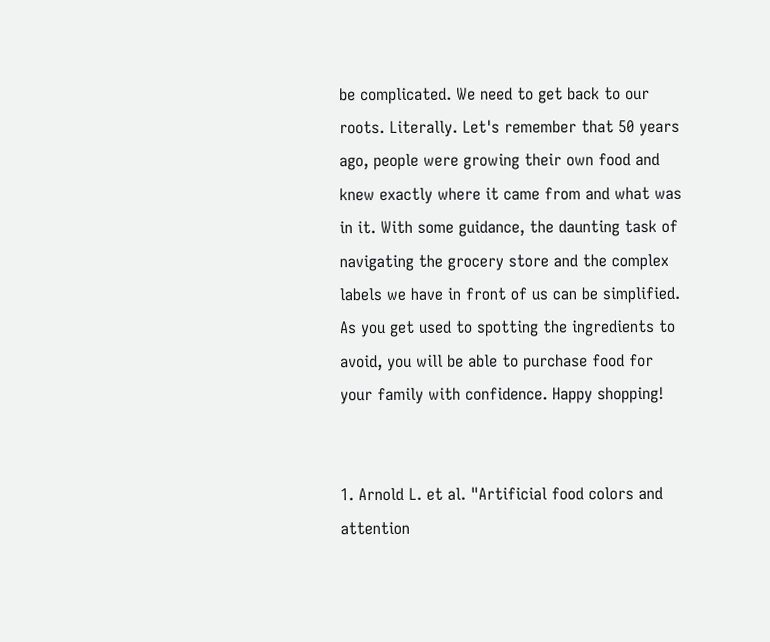be complicated. We need to get back to our roots. Literally. Let's remember that 50 years ago, people were growing their own food and knew exactly where it came from and what was in it. With some guidance, the daunting task of navigating the grocery store and the complex labels we have in front of us can be simplified. As you get used to spotting the ingredients to avoid, you will be able to purchase food for your family with confidence. Happy shopping!


1. Arnold L. et al. "Artificial food colors and attention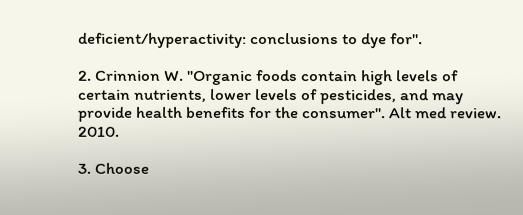deficient/hyperactivity: conclusions to dye for".

2. Crinnion W. "Organic foods contain high levels of certain nutrients, lower levels of pesticides, and may provide health benefits for the consumer". Alt med review. 2010.

3. Choose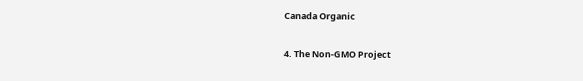Canada Organic

4. The Non-GMO Project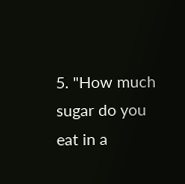5. "How much sugar do you eat in a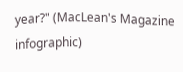year?" (MacLean's Magazine infographic)